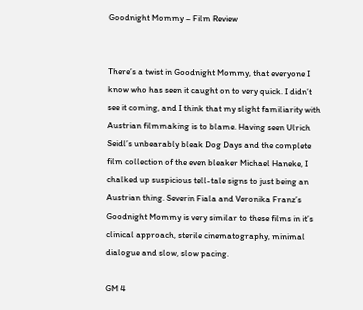Goodnight Mommy – Film Review


There’s a twist in Goodnight Mommy, that everyone I know who has seen it caught on to very quick. I didn’t see it coming, and I think that my slight familiarity with Austrian filmmaking is to blame. Having seen Ulrich Seidl’s unbearably bleak Dog Days and the complete film collection of the even bleaker Michael Haneke, I chalked up suspicious tell-tale signs to just being an Austrian thing. Severin Fiala and Veronika Franz’s Goodnight Mommy is very similar to these films in it’s clinical approach, sterile cinematography, minimal dialogue and slow, slow pacing.

GM 4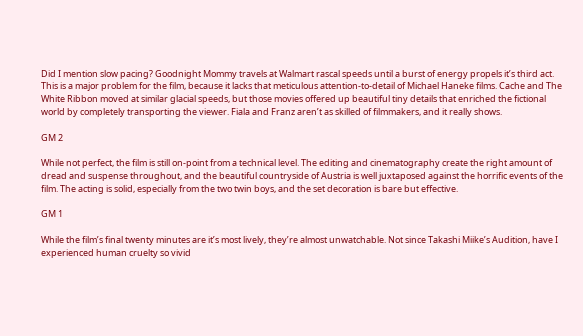Did I mention slow pacing? Goodnight Mommy travels at Walmart rascal speeds until a burst of energy propels it’s third act. This is a major problem for the film, because it lacks that meticulous attention-to-detail of Michael Haneke films. Cache and The White Ribbon moved at similar glacial speeds, but those movies offered up beautiful tiny details that enriched the fictional world by completely transporting the viewer. Fiala and Franz aren’t as skilled of filmmakers, and it really shows.

GM 2

While not perfect, the film is still on-point from a technical level. The editing and cinematography create the right amount of dread and suspense throughout, and the beautiful countryside of Austria is well juxtaposed against the horrific events of the film. The acting is solid, especially from the two twin boys, and the set decoration is bare but effective.

GM 1

While the film’s final twenty minutes are it’s most lively, they’re almost unwatchable. Not since Takashi Miike’s Audition, have I experienced human cruelty so vivid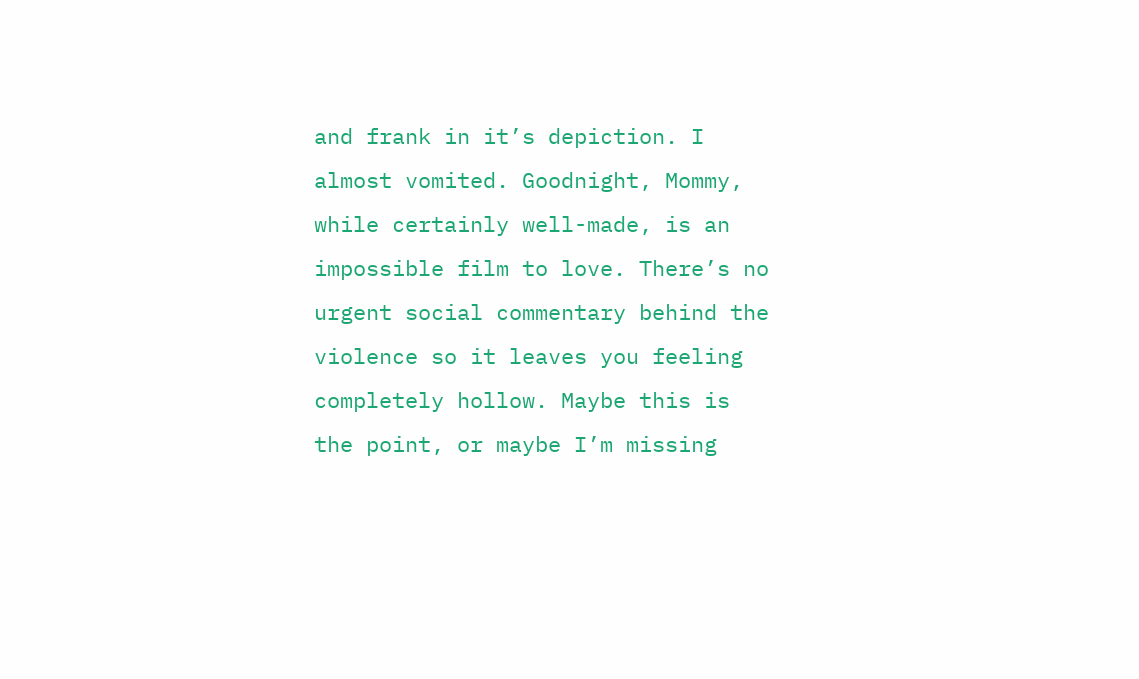and frank in it’s depiction. I almost vomited. Goodnight, Mommy, while certainly well-made, is an impossible film to love. There’s no urgent social commentary behind the violence so it leaves you feeling completely hollow. Maybe this is the point, or maybe I’m missing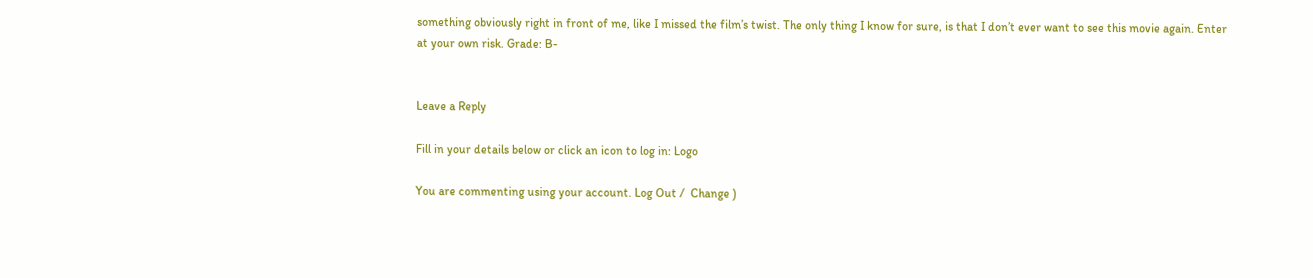something obviously right in front of me, like I missed the film’s twist. The only thing I know for sure, is that I don’t ever want to see this movie again. Enter at your own risk. Grade: B-


Leave a Reply

Fill in your details below or click an icon to log in: Logo

You are commenting using your account. Log Out /  Change )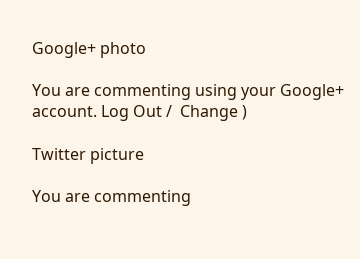Google+ photo

You are commenting using your Google+ account. Log Out /  Change )

Twitter picture

You are commenting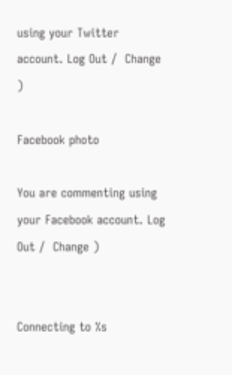using your Twitter account. Log Out /  Change )

Facebook photo

You are commenting using your Facebook account. Log Out /  Change )


Connecting to %s